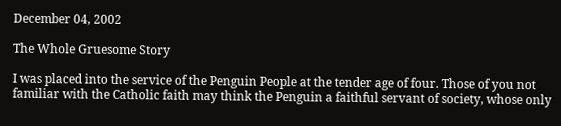December 04, 2002

The Whole Gruesome Story

I was placed into the service of the Penguin People at the tender age of four. Those of you not familiar with the Catholic faith may think the Penguin a faithful servant of society, whose only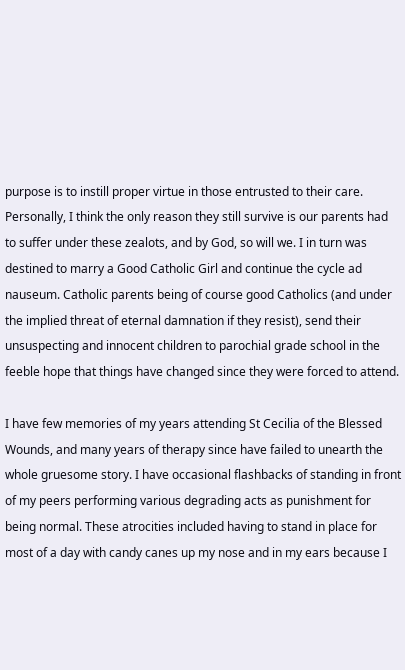purpose is to instill proper virtue in those entrusted to their care. Personally, I think the only reason they still survive is our parents had to suffer under these zealots, and by God, so will we. I in turn was destined to marry a Good Catholic Girl and continue the cycle ad nauseum. Catholic parents being of course good Catholics (and under the implied threat of eternal damnation if they resist), send their unsuspecting and innocent children to parochial grade school in the feeble hope that things have changed since they were forced to attend.

I have few memories of my years attending St Cecilia of the Blessed Wounds, and many years of therapy since have failed to unearth the whole gruesome story. I have occasional flashbacks of standing in front of my peers performing various degrading acts as punishment for being normal. These atrocities included having to stand in place for most of a day with candy canes up my nose and in my ears because I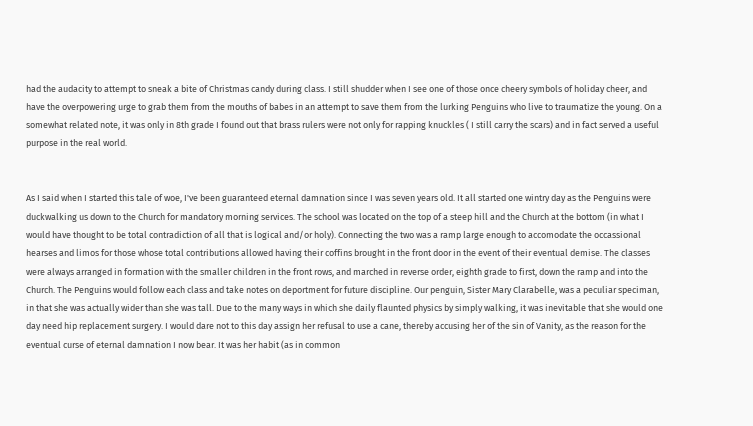had the audacity to attempt to sneak a bite of Christmas candy during class. I still shudder when I see one of those once cheery symbols of holiday cheer, and have the overpowering urge to grab them from the mouths of babes in an attempt to save them from the lurking Penguins who live to traumatize the young. On a somewhat related note, it was only in 8th grade I found out that brass rulers were not only for rapping knuckles ( I still carry the scars) and in fact served a useful purpose in the real world.


As I said when I started this tale of woe, I've been guaranteed eternal damnation since I was seven years old. It all started one wintry day as the Penguins were duckwalking us down to the Church for mandatory morning services. The school was located on the top of a steep hill and the Church at the bottom (in what I would have thought to be total contradiction of all that is logical and/or holy). Connecting the two was a ramp large enough to accomodate the occassional hearses and limos for those whose total contributions allowed having their coffins brought in the front door in the event of their eventual demise. The classes were always arranged in formation with the smaller children in the front rows, and marched in reverse order, eighth grade to first, down the ramp and into the Church. The Penguins would follow each class and take notes on deportment for future discipline. Our penguin, Sister Mary Clarabelle, was a peculiar speciman, in that she was actually wider than she was tall. Due to the many ways in which she daily flaunted physics by simply walking, it was inevitable that she would one day need hip replacement surgery. I would dare not to this day assign her refusal to use a cane, thereby accusing her of the sin of Vanity, as the reason for the eventual curse of eternal damnation I now bear. It was her habit (as in common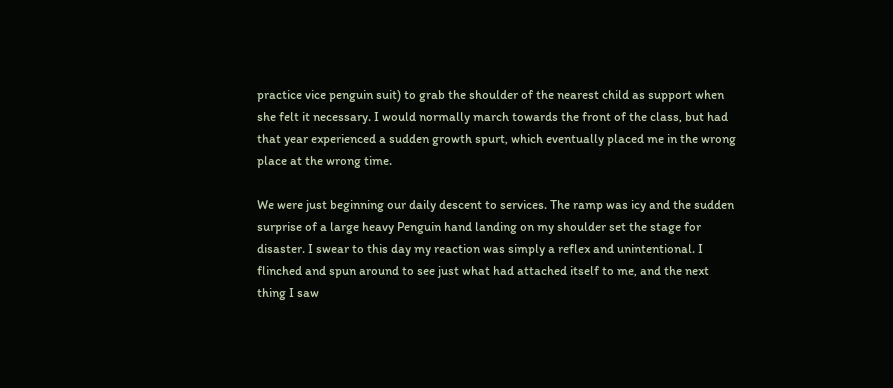practice vice penguin suit) to grab the shoulder of the nearest child as support when she felt it necessary. I would normally march towards the front of the class, but had that year experienced a sudden growth spurt, which eventually placed me in the wrong place at the wrong time.

We were just beginning our daily descent to services. The ramp was icy and the sudden surprise of a large heavy Penguin hand landing on my shoulder set the stage for disaster. I swear to this day my reaction was simply a reflex and unintentional. I flinched and spun around to see just what had attached itself to me, and the next thing I saw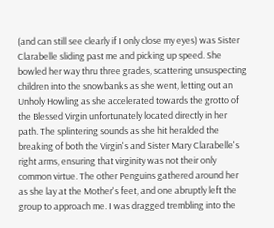(and can still see clearly if I only close my eyes) was Sister Clarabelle sliding past me and picking up speed. She bowled her way thru three grades, scattering unsuspecting children into the snowbanks as she went, letting out an Unholy Howling as she accelerated towards the grotto of the Blessed Virgin unfortunately located directly in her path. The splintering sounds as she hit heralded the breaking of both the Virgin's and Sister Mary Clarabelle's right arms, ensuring that virginity was not their only common virtue. The other Penguins gathered around her as she lay at the Mother's feet, and one abruptly left the group to approach me. I was dragged trembling into the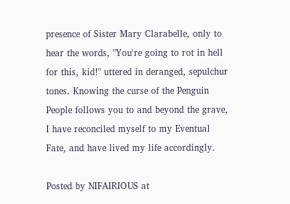presence of Sister Mary Clarabelle, only to hear the words, "You're going to rot in hell for this, kid!" uttered in deranged, sepulchur tones. Knowing the curse of the Penguin People follows you to and beyond the grave, I have reconciled myself to my Eventual Fate, and have lived my life accordingly.

Posted by NIFAIRIOUS at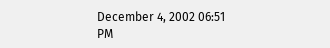December 4, 2002 06:51 PM